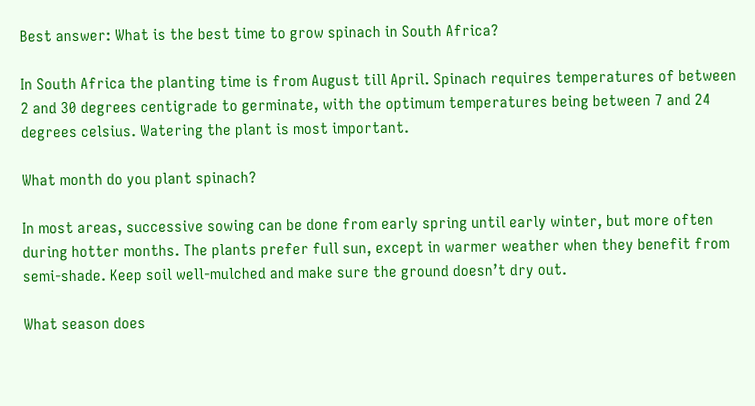Best answer: What is the best time to grow spinach in South Africa?

In South Africa the planting time is from August till April. Spinach requires temperatures of between 2 and 30 degrees centigrade to germinate, with the optimum temperatures being between 7 and 24 degrees celsius. Watering the plant is most important.

What month do you plant spinach?

In most areas, successive sowing can be done from early spring until early winter, but more often during hotter months. The plants prefer full sun, except in warmer weather when they benefit from semi-shade. Keep soil well-mulched and make sure the ground doesn’t dry out.

What season does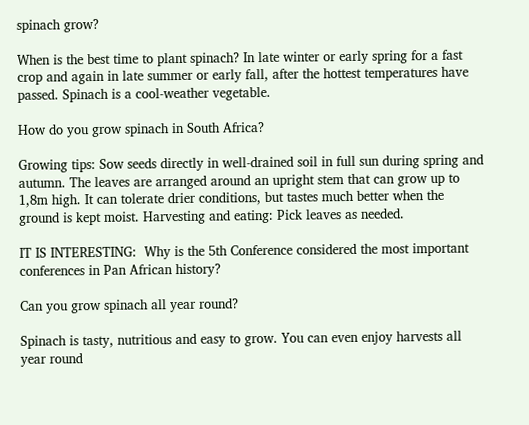spinach grow?

When is the best time to plant spinach? In late winter or early spring for a fast crop and again in late summer or early fall, after the hottest temperatures have passed. Spinach is a cool-weather vegetable.

How do you grow spinach in South Africa?

Growing tips: Sow seeds directly in well-drained soil in full sun during spring and autumn. The leaves are arranged around an upright stem that can grow up to 1,8m high. It can tolerate drier conditions, but tastes much better when the ground is kept moist. Harvesting and eating: Pick leaves as needed.

IT IS INTERESTING:  Why is the 5th Conference considered the most important conferences in Pan African history?

Can you grow spinach all year round?

Spinach is tasty, nutritious and easy to grow. You can even enjoy harvests all year round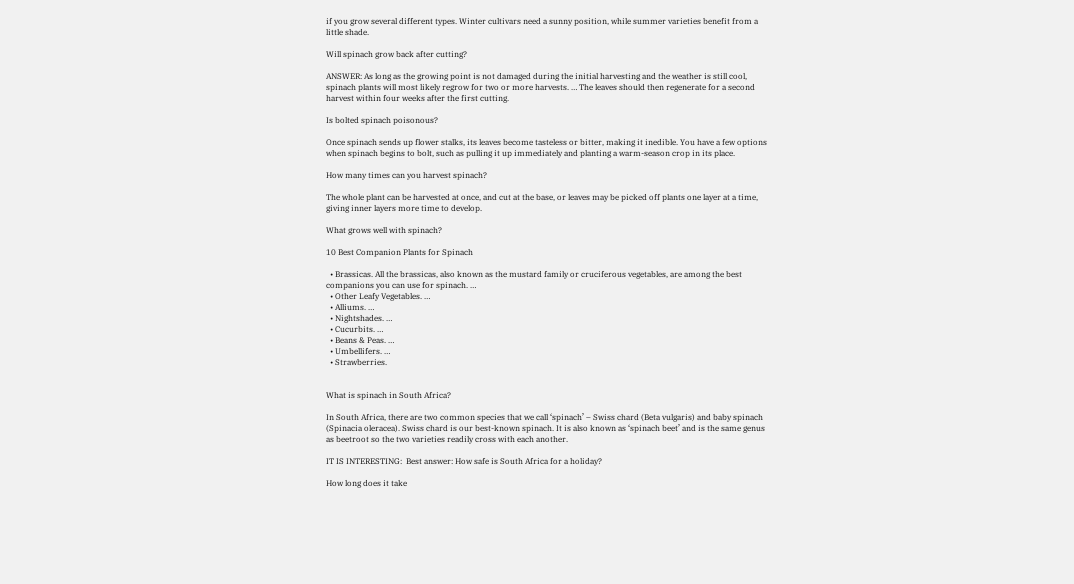if you grow several different types. Winter cultivars need a sunny position, while summer varieties benefit from a little shade.

Will spinach grow back after cutting?

ANSWER: As long as the growing point is not damaged during the initial harvesting and the weather is still cool, spinach plants will most likely regrow for two or more harvests. … The leaves should then regenerate for a second harvest within four weeks after the first cutting.

Is bolted spinach poisonous?

Once spinach sends up flower stalks, its leaves become tasteless or bitter, making it inedible. You have a few options when spinach begins to bolt, such as pulling it up immediately and planting a warm-season crop in its place.

How many times can you harvest spinach?

The whole plant can be harvested at once, and cut at the base, or leaves may be picked off plants one layer at a time, giving inner layers more time to develop.

What grows well with spinach?

10 Best Companion Plants for Spinach

  • Brassicas. All the brassicas, also known as the mustard family or cruciferous vegetables, are among the best companions you can use for spinach. …
  • Other Leafy Vegetables. …
  • Alliums. …
  • Nightshades. …
  • Cucurbits. …
  • Beans & Peas. …
  • Umbellifers. …
  • Strawberries.


What is spinach in South Africa?

In South Africa, there are two common species that we call ‘spinach’ – Swiss chard (Beta vulgaris) and baby spinach (Spinacia oleracea). Swiss chard is our best-known spinach. It is also known as ‘spinach beet’ and is the same genus as beetroot so the two varieties readily cross with each another.

IT IS INTERESTING:  Best answer: How safe is South Africa for a holiday?

How long does it take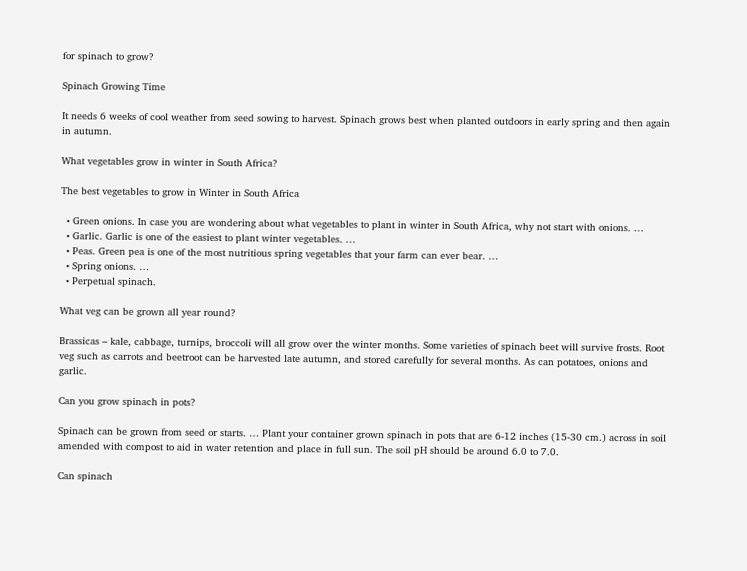for spinach to grow?

Spinach Growing Time

It needs 6 weeks of cool weather from seed sowing to harvest. Spinach grows best when planted outdoors in early spring and then again in autumn.

What vegetables grow in winter in South Africa?

The best vegetables to grow in Winter in South Africa

  • Green onions. In case you are wondering about what vegetables to plant in winter in South Africa, why not start with onions. …
  • Garlic. Garlic is one of the easiest to plant winter vegetables. …
  • Peas. Green pea is one of the most nutritious spring vegetables that your farm can ever bear. …
  • Spring onions. …
  • Perpetual spinach.

What veg can be grown all year round?

Brassicas – kale, cabbage, turnips, broccoli will all grow over the winter months. Some varieties of spinach beet will survive frosts. Root veg such as carrots and beetroot can be harvested late autumn, and stored carefully for several months. As can potatoes, onions and garlic.

Can you grow spinach in pots?

Spinach can be grown from seed or starts. … Plant your container grown spinach in pots that are 6-12 inches (15-30 cm.) across in soil amended with compost to aid in water retention and place in full sun. The soil pH should be around 6.0 to 7.0.

Can spinach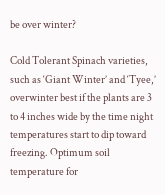be over winter?

Cold Tolerant Spinach varieties, such as ‘Giant Winter’ and ‘Tyee,’ overwinter best if the plants are 3 to 4 inches wide by the time night temperatures start to dip toward freezing. Optimum soil temperature for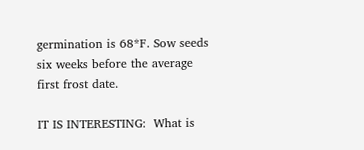germination is 68*F. Sow seeds six weeks before the average first frost date.

IT IS INTERESTING:  What is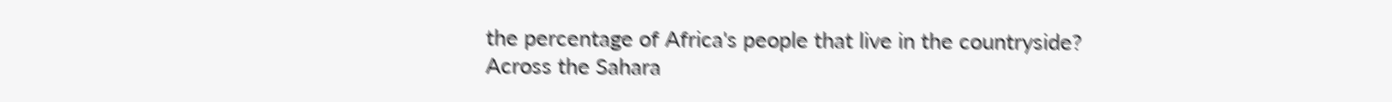the percentage of Africa's people that live in the countryside?
Across the Sahara